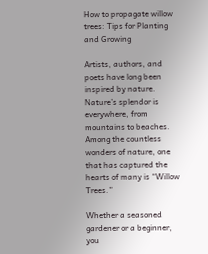How to propagate willow trees: Tips for Planting and Growing

Artists, authors, and poets have long been inspired by nature. Nature’s splendor is everywhere, from mountains to beaches. Among the countless wonders of nature, one that has captured the hearts of many is “Willow Trees.”

Whether a seasoned gardener or a beginner, you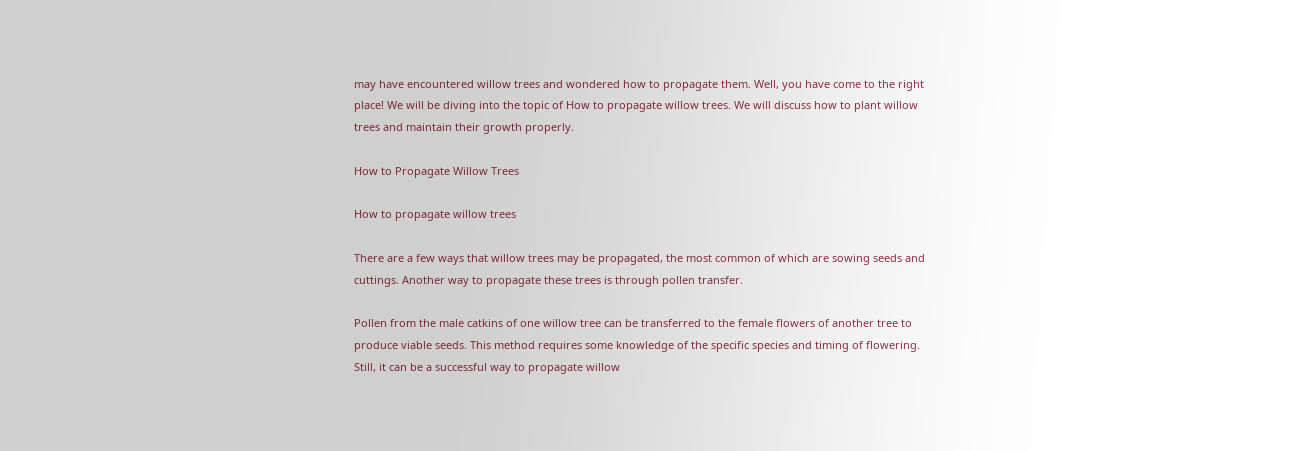may have encountered willow trees and wondered how to propagate them. Well, you have come to the right place! We will be diving into the topic of How to propagate willow trees. We will discuss how to plant willow trees and maintain their growth properly.

How to Propagate Willow Trees

How to propagate willow trees

There are a few ways that willow trees may be propagated, the most common of which are sowing seeds and cuttings. Another way to propagate these trees is through pollen transfer.

Pollen from the male catkins of one willow tree can be transferred to the female flowers of another tree to produce viable seeds. This method requires some knowledge of the specific species and timing of flowering. Still, it can be a successful way to propagate willow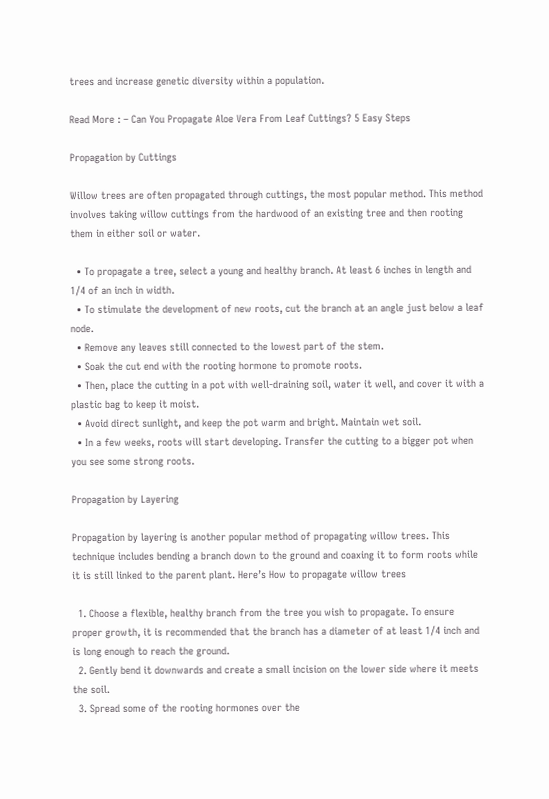trees and increase genetic diversity within a population.

Read More : – Can You Propagate Aloe Vera From Leaf Cuttings? 5 Easy Steps

Propagation by Cuttings

Willow trees are often propagated through cuttings, the most popular method. This method involves taking willow cuttings from the hardwood of an existing tree and then rooting them in either soil or water.

  • To propagate a tree, select a young and healthy branch. At least 6 inches in length and 1/4 of an inch in width.
  • To stimulate the development of new roots, cut the branch at an angle just below a leaf node.
  • Remove any leaves still connected to the lowest part of the stem.
  • Soak the cut end with the rooting hormone to promote roots.
  • Then, place the cutting in a pot with well-draining soil, water it well, and cover it with a plastic bag to keep it moist.
  • Avoid direct sunlight, and keep the pot warm and bright. Maintain wet soil.
  • In a few weeks, roots will start developing. Transfer the cutting to a bigger pot when you see some strong roots.

Propagation by Layering

Propagation by layering is another popular method of propagating willow trees. This technique includes bending a branch down to the ground and coaxing it to form roots while it is still linked to the parent plant. Here’s How to propagate willow trees

  1. Choose a flexible, healthy branch from the tree you wish to propagate. To ensure proper growth, it is recommended that the branch has a diameter of at least 1/4 inch and is long enough to reach the ground.
  2. Gently bend it downwards and create a small incision on the lower side where it meets the soil.
  3. Spread some of the rooting hormones over the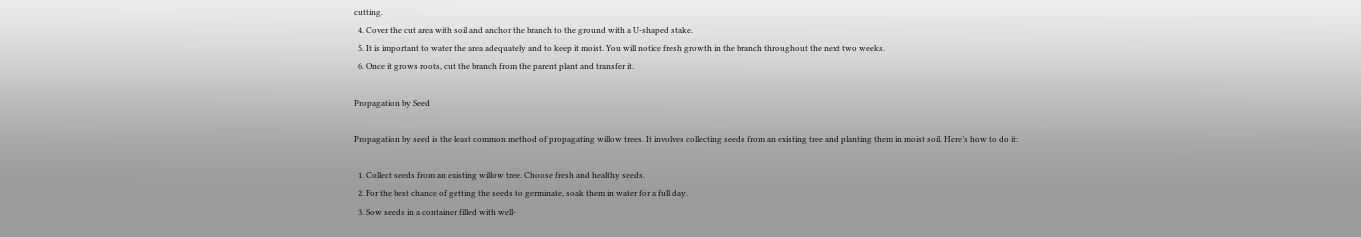cutting.
  4. Cover the cut area with soil and anchor the branch to the ground with a U-shaped stake.
  5. It is important to water the area adequately and to keep it moist. You will notice fresh growth in the branch throughout the next two weeks.
  6. Once it grows roots, cut the branch from the parent plant and transfer it.

Propagation by Seed

Propagation by seed is the least common method of propagating willow trees. It involves collecting seeds from an existing tree and planting them in moist soil. Here’s how to do it:

  1. Collect seeds from an existing willow tree. Choose fresh and healthy seeds.
  2. For the best chance of getting the seeds to germinate, soak them in water for a full day.
  3. Sow seeds in a container filled with well-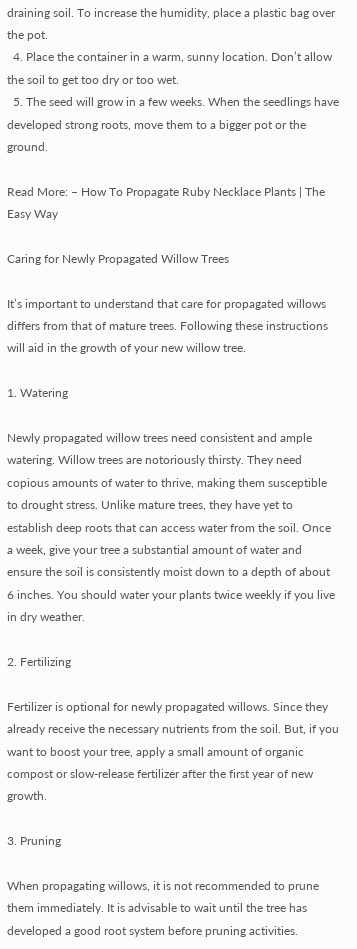draining soil. To increase the humidity, place a plastic bag over the pot.
  4. Place the container in a warm, sunny location. Don’t allow the soil to get too dry or too wet.
  5. The seed will grow in a few weeks. When the seedlings have developed strong roots, move them to a bigger pot or the ground.

Read More: – How To Propagate Ruby Necklace Plants | The Easy Way

Caring for Newly Propagated Willow Trees

It’s important to understand that care for propagated willows differs from that of mature trees. Following these instructions will aid in the growth of your new willow tree.

1. Watering

Newly propagated willow trees need consistent and ample watering. Willow trees are notoriously thirsty. They need copious amounts of water to thrive, making them susceptible to drought stress. Unlike mature trees, they have yet to establish deep roots that can access water from the soil. Once a week, give your tree a substantial amount of water and ensure the soil is consistently moist down to a depth of about 6 inches. You should water your plants twice weekly if you live in dry weather.

2. Fertilizing

Fertilizer is optional for newly propagated willows. Since they already receive the necessary nutrients from the soil. But, if you want to boost your tree, apply a small amount of organic compost or slow-release fertilizer after the first year of new growth.

3. Pruning

When propagating willows, it is not recommended to prune them immediately. It is advisable to wait until the tree has developed a good root system before pruning activities.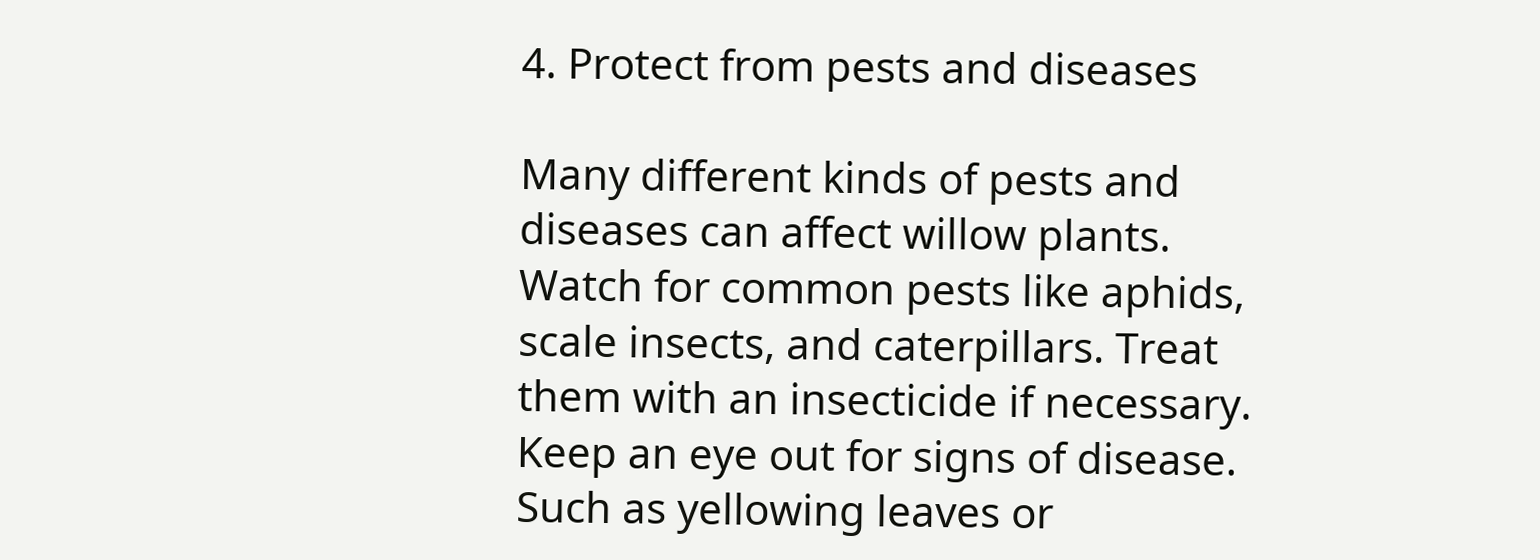4. Protect from pests and diseases

Many different kinds of pests and diseases can affect willow plants. Watch for common pests like aphids, scale insects, and caterpillars. Treat them with an insecticide if necessary. Keep an eye out for signs of disease. Such as yellowing leaves or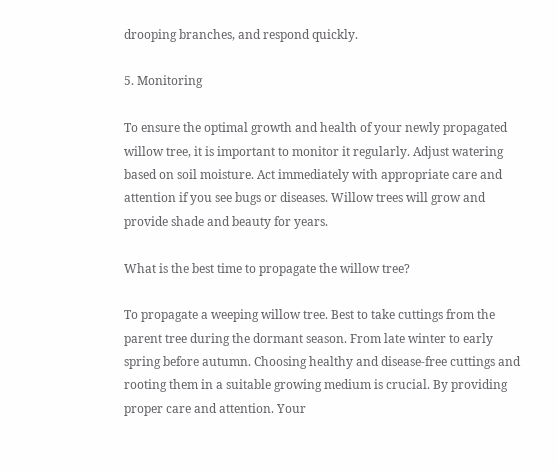drooping branches, and respond quickly.

5. Monitoring

To ensure the optimal growth and health of your newly propagated willow tree, it is important to monitor it regularly. Adjust watering based on soil moisture. Act immediately with appropriate care and attention if you see bugs or diseases. Willow trees will grow and provide shade and beauty for years.

What is the best time to propagate the willow tree?

To propagate a weeping willow tree. Best to take cuttings from the parent tree during the dormant season. From late winter to early spring before autumn. Choosing healthy and disease-free cuttings and rooting them in a suitable growing medium is crucial. By providing proper care and attention. Your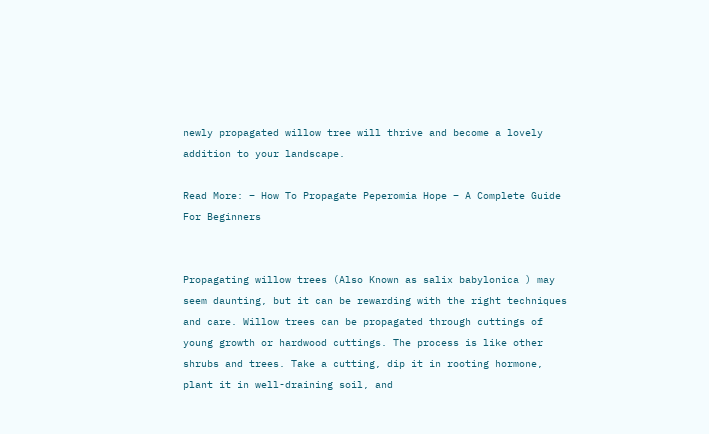newly propagated willow tree will thrive and become a lovely addition to your landscape.

Read More: – How To Propagate Peperomia Hope – A Complete Guide For Beginners


Propagating willow trees (Also Known as salix babylonica ) may seem daunting, but it can be rewarding with the right techniques and care. Willow trees can be propagated through cuttings of young growth or hardwood cuttings. The process is like other shrubs and trees. Take a cutting, dip it in rooting hormone, plant it in well-draining soil, and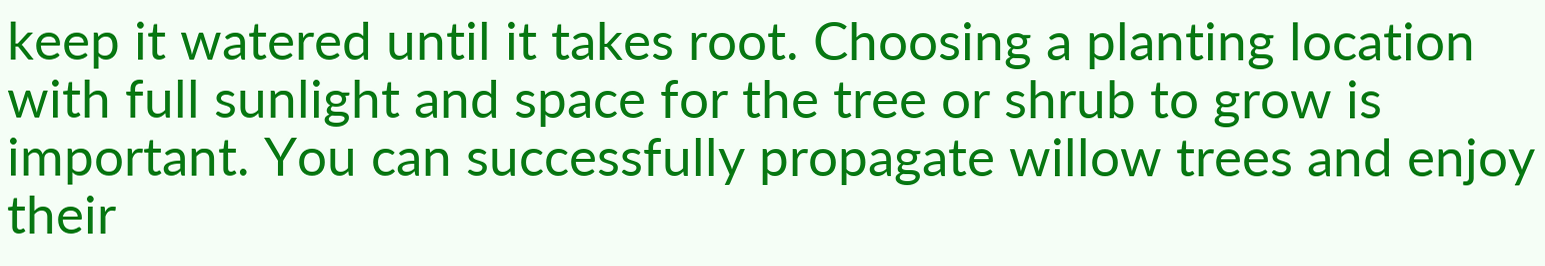keep it watered until it takes root. Choosing a planting location with full sunlight and space for the tree or shrub to grow is important. You can successfully propagate willow trees and enjoy their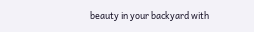beauty in your backyard with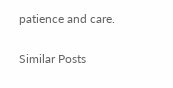patience and care.

Similar Posts